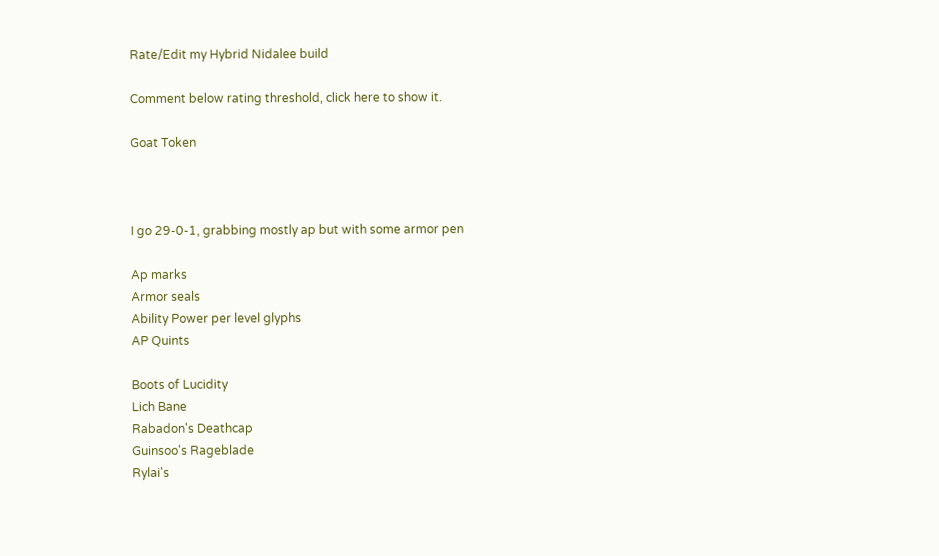Rate/Edit my Hybrid Nidalee build

Comment below rating threshold, click here to show it.

Goat Token



I go 29-0-1, grabbing mostly ap but with some armor pen

Ap marks
Armor seals
Ability Power per level glyphs
AP Quints

Boots of Lucidity
Lich Bane
Rabadon's Deathcap
Guinsoo's Rageblade
Rylai's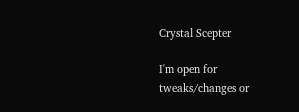Crystal Scepter

I'm open for tweaks/changes or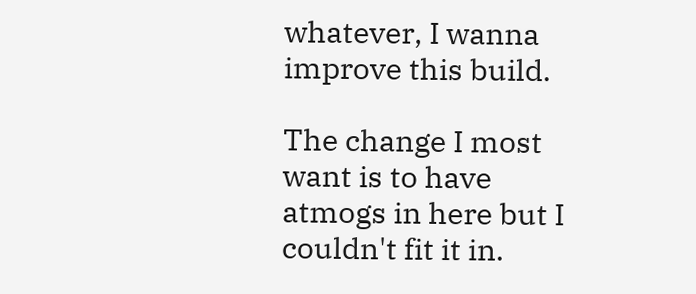whatever, I wanna improve this build.

The change I most want is to have atmogs in here but I couldn't fit it in.